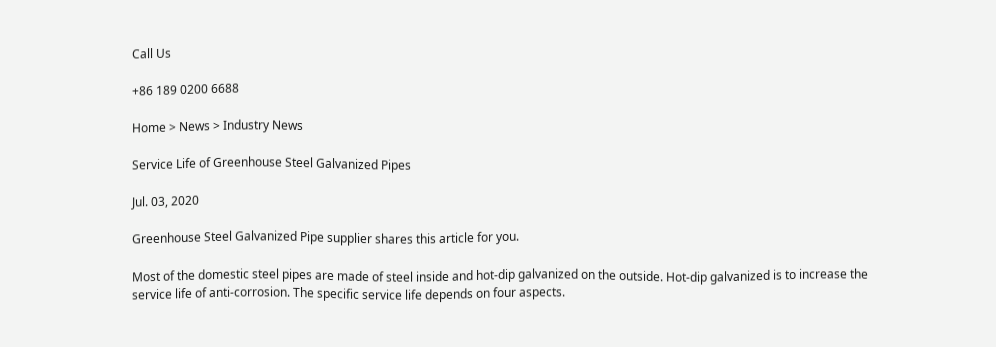Call Us

+86 189 0200 6688

Home > News > Industry News

Service Life of Greenhouse Steel Galvanized Pipes

Jul. 03, 2020

Greenhouse Steel Galvanized Pipe supplier shares this article for you.

Most of the domestic steel pipes are made of steel inside and hot-dip galvanized on the outside. Hot-dip galvanized is to increase the service life of anti-corrosion. The specific service life depends on four aspects.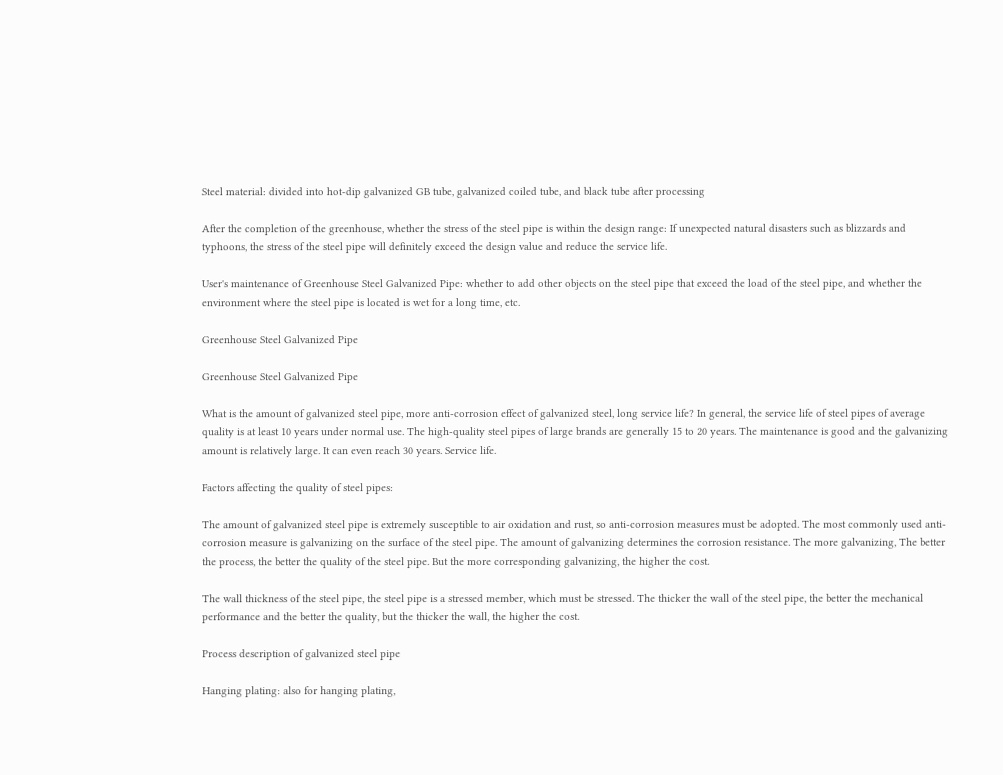Steel material: divided into hot-dip galvanized GB tube, galvanized coiled tube, and black tube after processing

After the completion of the greenhouse, whether the stress of the steel pipe is within the design range: If unexpected natural disasters such as blizzards and typhoons, the stress of the steel pipe will definitely exceed the design value and reduce the service life.

User's maintenance of Greenhouse Steel Galvanized Pipe: whether to add other objects on the steel pipe that exceed the load of the steel pipe, and whether the environment where the steel pipe is located is wet for a long time, etc.

Greenhouse Steel Galvanized Pipe

Greenhouse Steel Galvanized Pipe

What is the amount of galvanized steel pipe, more anti-corrosion effect of galvanized steel, long service life? In general, the service life of steel pipes of average quality is at least 10 years under normal use. The high-quality steel pipes of large brands are generally 15 to 20 years. The maintenance is good and the galvanizing amount is relatively large. It can even reach 30 years. Service life.

Factors affecting the quality of steel pipes:

The amount of galvanized steel pipe is extremely susceptible to air oxidation and rust, so anti-corrosion measures must be adopted. The most commonly used anti-corrosion measure is galvanizing on the surface of the steel pipe. The amount of galvanizing determines the corrosion resistance. The more galvanizing, The better the process, the better the quality of the steel pipe. But the more corresponding galvanizing, the higher the cost.

The wall thickness of the steel pipe, the steel pipe is a stressed member, which must be stressed. The thicker the wall of the steel pipe, the better the mechanical performance and the better the quality, but the thicker the wall, the higher the cost.

Process description of galvanized steel pipe

Hanging plating: also for hanging plating,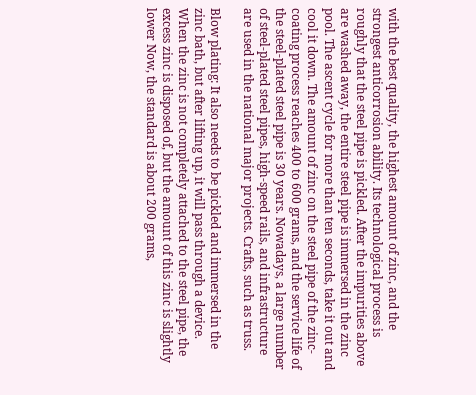with the best quality, the highest amount of zinc, and the strongest anticorrosion ability. Its technological process is roughly that the steel pipe is pickled. After the impurities above are washed away, the entire steel pipe is immersed in the zinc pool. The ascent cycle for more than ten seconds, take it out and cool it down. The amount of zinc on the steel pipe of the zinc-coating process reaches 400 to 600 grams, and the service life of the steel-plated steel pipe is 30 years. Nowadays, a large number of steel-plated steel pipes, high-speed rails, and infrastructure are used in the national major projects. Crafts, such as truss.

Blow plating: It also needs to be pickled and immersed in the zinc bath, but after lifting up, it will pass through a device. When the zinc is not completely attached to the steel pipe, the excess zinc is disposed of, but the amount of this zinc is slightly lower Now, the standard is about 200 grams,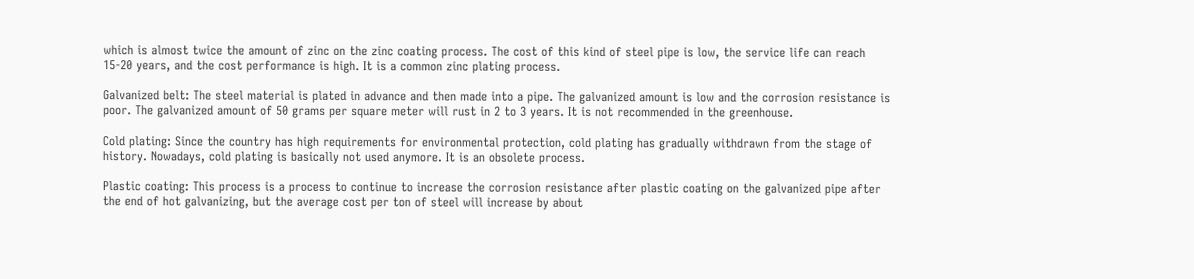which is almost twice the amount of zinc on the zinc coating process. The cost of this kind of steel pipe is low, the service life can reach 15-20 years, and the cost performance is high. It is a common zinc plating process.

Galvanized belt: The steel material is plated in advance and then made into a pipe. The galvanized amount is low and the corrosion resistance is poor. The galvanized amount of 50 grams per square meter will rust in 2 to 3 years. It is not recommended in the greenhouse.

Cold plating: Since the country has high requirements for environmental protection, cold plating has gradually withdrawn from the stage of history. Nowadays, cold plating is basically not used anymore. It is an obsolete process.

Plastic coating: This process is a process to continue to increase the corrosion resistance after plastic coating on the galvanized pipe after the end of hot galvanizing, but the average cost per ton of steel will increase by about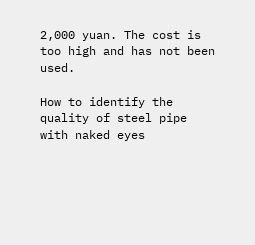2,000 yuan. The cost is too high and has not been used.

How to identify the quality of steel pipe with naked eyes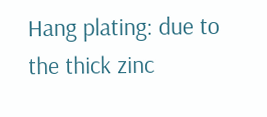Hang plating: due to the thick zinc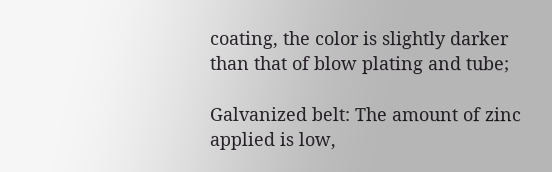coating, the color is slightly darker than that of blow plating and tube;

Galvanized belt: The amount of zinc applied is low,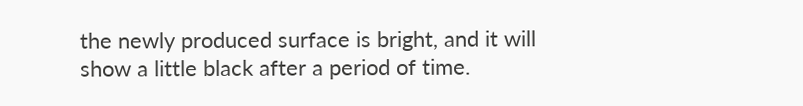the newly produced surface is bright, and it will show a little black after a period of time.